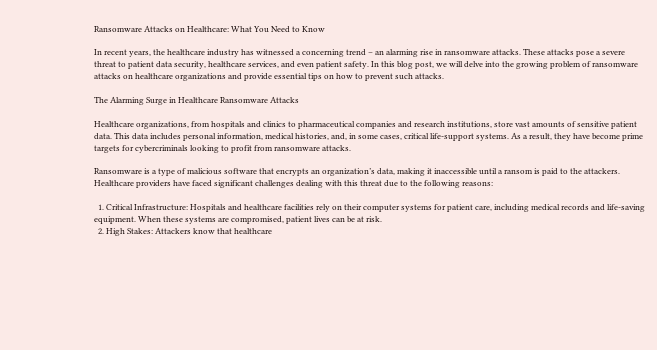Ransomware Attacks on Healthcare: What You Need to Know

In recent years, the healthcare industry has witnessed a concerning trend – an alarming rise in ransomware attacks. These attacks pose a severe threat to patient data security, healthcare services, and even patient safety. In this blog post, we will delve into the growing problem of ransomware attacks on healthcare organizations and provide essential tips on how to prevent such attacks.

The Alarming Surge in Healthcare Ransomware Attacks

Healthcare organizations, from hospitals and clinics to pharmaceutical companies and research institutions, store vast amounts of sensitive patient data. This data includes personal information, medical histories, and, in some cases, critical life-support systems. As a result, they have become prime targets for cybercriminals looking to profit from ransomware attacks.

Ransomware is a type of malicious software that encrypts an organization’s data, making it inaccessible until a ransom is paid to the attackers. Healthcare providers have faced significant challenges dealing with this threat due to the following reasons:

  1. Critical Infrastructure: Hospitals and healthcare facilities rely on their computer systems for patient care, including medical records and life-saving equipment. When these systems are compromised, patient lives can be at risk.
  2. High Stakes: Attackers know that healthcare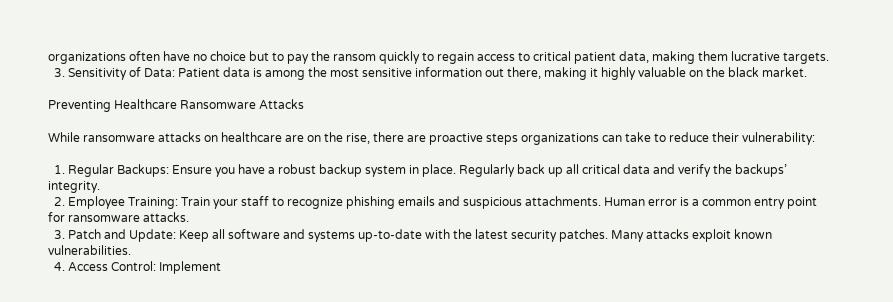organizations often have no choice but to pay the ransom quickly to regain access to critical patient data, making them lucrative targets.
  3. Sensitivity of Data: Patient data is among the most sensitive information out there, making it highly valuable on the black market.

Preventing Healthcare Ransomware Attacks

While ransomware attacks on healthcare are on the rise, there are proactive steps organizations can take to reduce their vulnerability:

  1. Regular Backups: Ensure you have a robust backup system in place. Regularly back up all critical data and verify the backups’ integrity.
  2. Employee Training: Train your staff to recognize phishing emails and suspicious attachments. Human error is a common entry point for ransomware attacks.
  3. Patch and Update: Keep all software and systems up-to-date with the latest security patches. Many attacks exploit known vulnerabilities.
  4. Access Control: Implement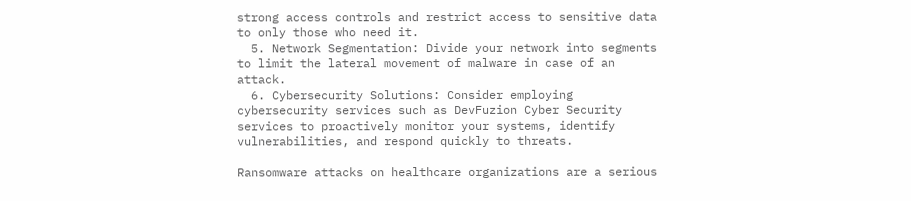strong access controls and restrict access to sensitive data to only those who need it.
  5. Network Segmentation: Divide your network into segments to limit the lateral movement of malware in case of an attack.
  6. Cybersecurity Solutions: Consider employing cybersecurity services such as DevFuzion Cyber Security services to proactively monitor your systems, identify vulnerabilities, and respond quickly to threats.

Ransomware attacks on healthcare organizations are a serious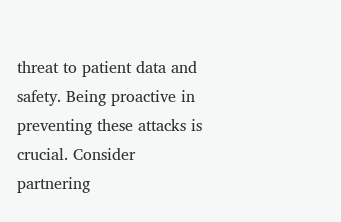threat to patient data and safety. Being proactive in preventing these attacks is crucial. Consider partnering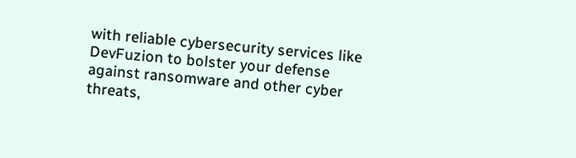with reliable cybersecurity services like DevFuzion to bolster your defense against ransomware and other cyber threats,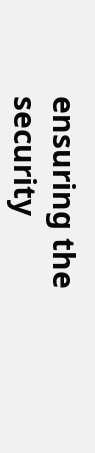ensuring the security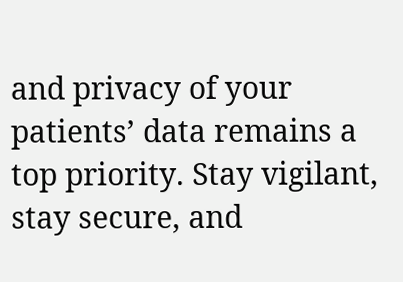and privacy of your patients’ data remains a top priority. Stay vigilant, stay secure, and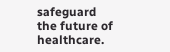safeguard the future of healthcare.